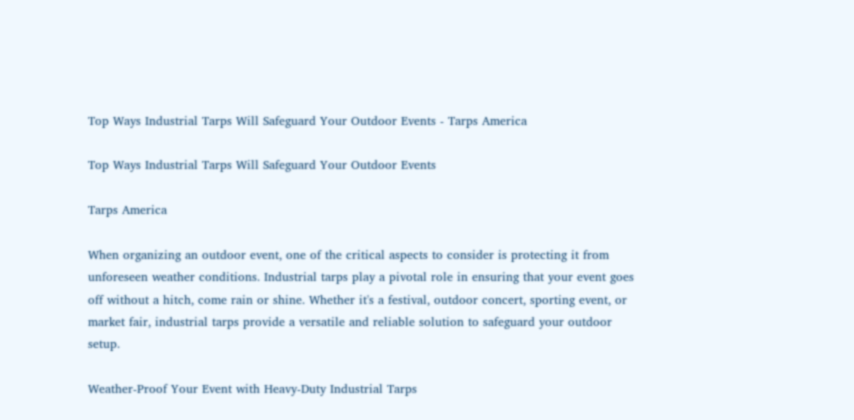Top Ways Industrial Tarps Will Safeguard Your Outdoor Events - Tarps America

Top Ways Industrial Tarps Will Safeguard Your Outdoor Events

Tarps America

When organizing an outdoor event, one of the critical aspects to consider is protecting it from unforeseen weather conditions. Industrial tarps play a pivotal role in ensuring that your event goes off without a hitch, come rain or shine. Whether it's a festival, outdoor concert, sporting event, or market fair, industrial tarps provide a versatile and reliable solution to safeguard your outdoor setup.

Weather-Proof Your Event with Heavy-Duty Industrial Tarps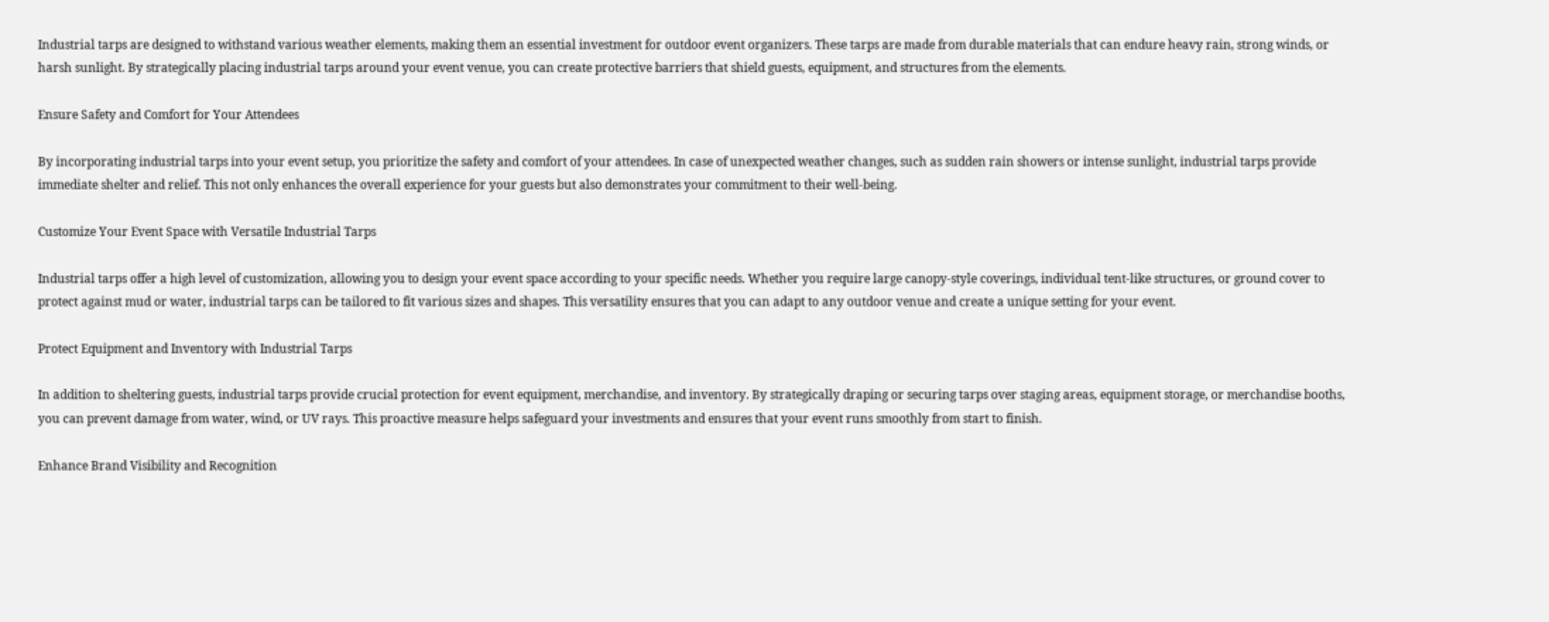Industrial tarps are designed to withstand various weather elements, making them an essential investment for outdoor event organizers. These tarps are made from durable materials that can endure heavy rain, strong winds, or harsh sunlight. By strategically placing industrial tarps around your event venue, you can create protective barriers that shield guests, equipment, and structures from the elements.

Ensure Safety and Comfort for Your Attendees

By incorporating industrial tarps into your event setup, you prioritize the safety and comfort of your attendees. In case of unexpected weather changes, such as sudden rain showers or intense sunlight, industrial tarps provide immediate shelter and relief. This not only enhances the overall experience for your guests but also demonstrates your commitment to their well-being.

Customize Your Event Space with Versatile Industrial Tarps

Industrial tarps offer a high level of customization, allowing you to design your event space according to your specific needs. Whether you require large canopy-style coverings, individual tent-like structures, or ground cover to protect against mud or water, industrial tarps can be tailored to fit various sizes and shapes. This versatility ensures that you can adapt to any outdoor venue and create a unique setting for your event.

Protect Equipment and Inventory with Industrial Tarps

In addition to sheltering guests, industrial tarps provide crucial protection for event equipment, merchandise, and inventory. By strategically draping or securing tarps over staging areas, equipment storage, or merchandise booths, you can prevent damage from water, wind, or UV rays. This proactive measure helps safeguard your investments and ensures that your event runs smoothly from start to finish.

Enhance Brand Visibility and Recognition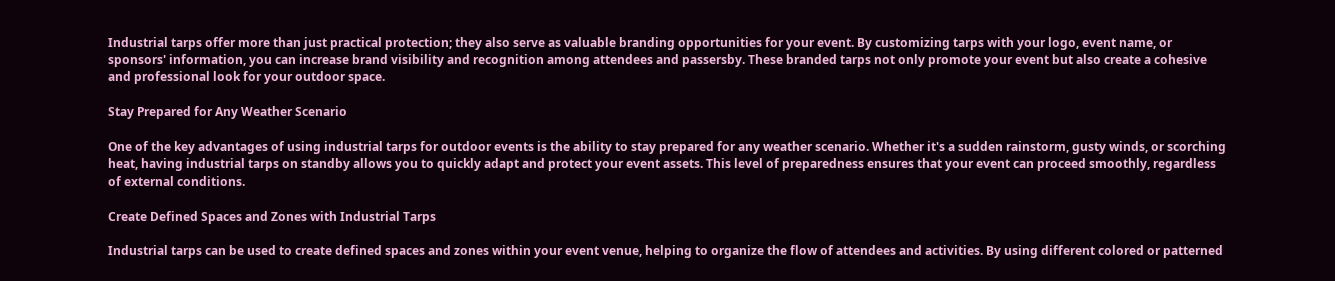Industrial tarps offer more than just practical protection; they also serve as valuable branding opportunities for your event. By customizing tarps with your logo, event name, or sponsors' information, you can increase brand visibility and recognition among attendees and passersby. These branded tarps not only promote your event but also create a cohesive and professional look for your outdoor space.

Stay Prepared for Any Weather Scenario

One of the key advantages of using industrial tarps for outdoor events is the ability to stay prepared for any weather scenario. Whether it's a sudden rainstorm, gusty winds, or scorching heat, having industrial tarps on standby allows you to quickly adapt and protect your event assets. This level of preparedness ensures that your event can proceed smoothly, regardless of external conditions.

Create Defined Spaces and Zones with Industrial Tarps

Industrial tarps can be used to create defined spaces and zones within your event venue, helping to organize the flow of attendees and activities. By using different colored or patterned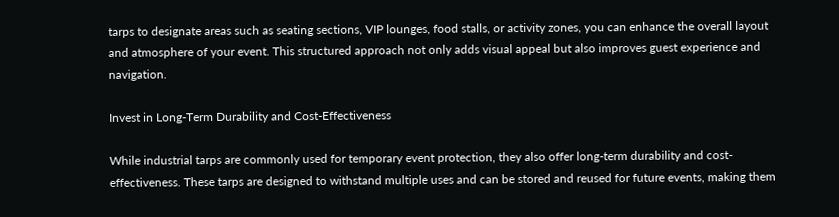tarps to designate areas such as seating sections, VIP lounges, food stalls, or activity zones, you can enhance the overall layout and atmosphere of your event. This structured approach not only adds visual appeal but also improves guest experience and navigation.

Invest in Long-Term Durability and Cost-Effectiveness

While industrial tarps are commonly used for temporary event protection, they also offer long-term durability and cost-effectiveness. These tarps are designed to withstand multiple uses and can be stored and reused for future events, making them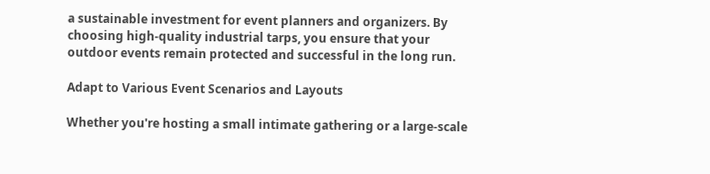a sustainable investment for event planners and organizers. By choosing high-quality industrial tarps, you ensure that your outdoor events remain protected and successful in the long run.

Adapt to Various Event Scenarios and Layouts

Whether you're hosting a small intimate gathering or a large-scale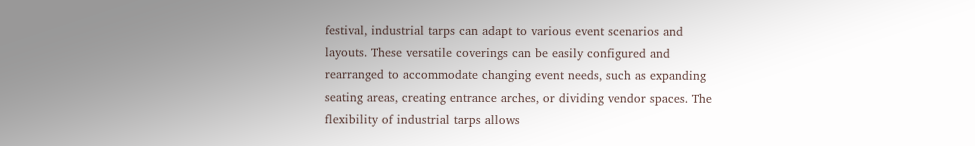festival, industrial tarps can adapt to various event scenarios and layouts. These versatile coverings can be easily configured and rearranged to accommodate changing event needs, such as expanding seating areas, creating entrance arches, or dividing vendor spaces. The flexibility of industrial tarps allows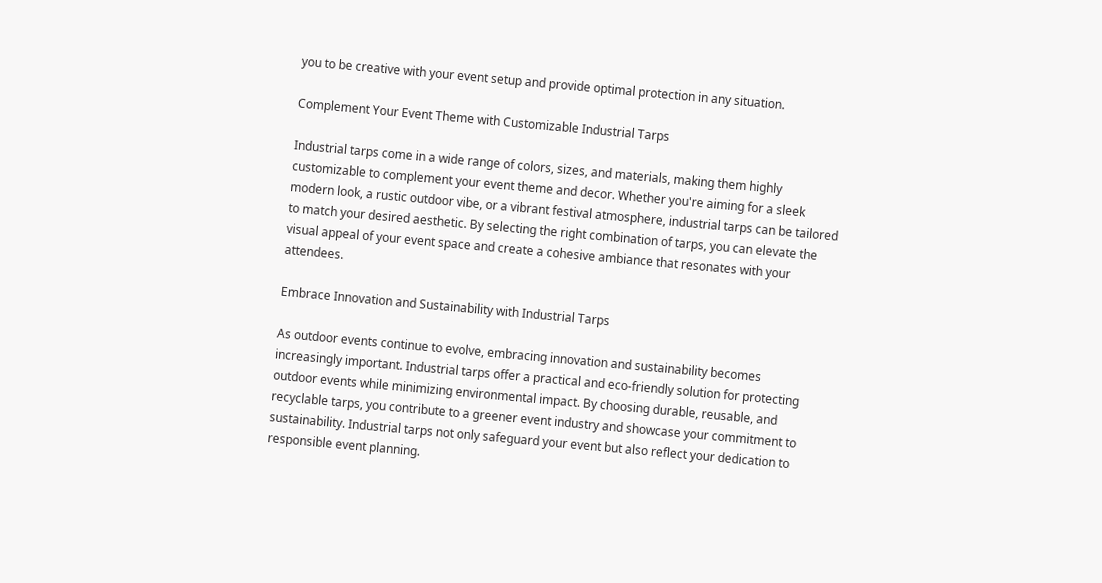you to be creative with your event setup and provide optimal protection in any situation.

Complement Your Event Theme with Customizable Industrial Tarps

Industrial tarps come in a wide range of colors, sizes, and materials, making them highly customizable to complement your event theme and decor. Whether you're aiming for a sleek modern look, a rustic outdoor vibe, or a vibrant festival atmosphere, industrial tarps can be tailored to match your desired aesthetic. By selecting the right combination of tarps, you can elevate the visual appeal of your event space and create a cohesive ambiance that resonates with your attendees.

Embrace Innovation and Sustainability with Industrial Tarps

As outdoor events continue to evolve, embracing innovation and sustainability becomes increasingly important. Industrial tarps offer a practical and eco-friendly solution for protecting outdoor events while minimizing environmental impact. By choosing durable, reusable, and recyclable tarps, you contribute to a greener event industry and showcase your commitment to sustainability. Industrial tarps not only safeguard your event but also reflect your dedication to responsible event planning.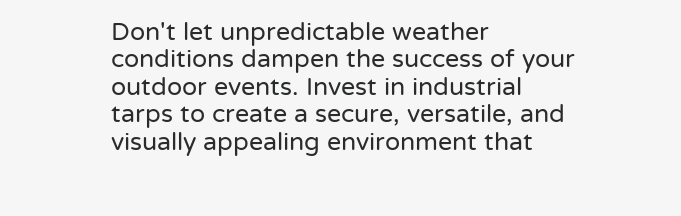Don't let unpredictable weather conditions dampen the success of your outdoor events. Invest in industrial tarps to create a secure, versatile, and visually appealing environment that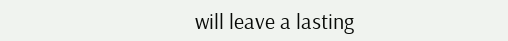will leave a lasting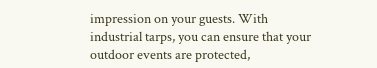impression on your guests. With industrial tarps, you can ensure that your outdoor events are protected,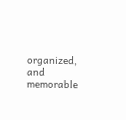organized, and memorable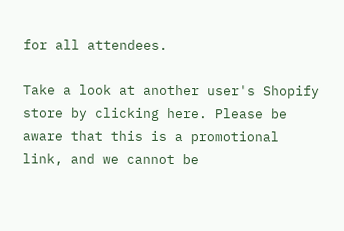for all attendees.

Take a look at another user's Shopify store by clicking here. Please be aware that this is a promotional link, and we cannot be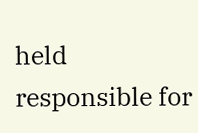held responsible for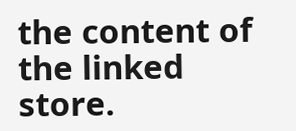the content of the linked store.